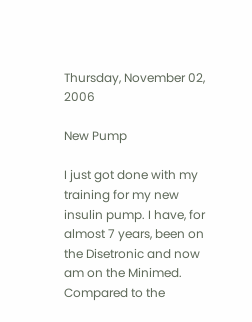Thursday, November 02, 2006

New Pump

I just got done with my training for my new insulin pump. I have, for almost 7 years, been on the Disetronic and now am on the Minimed. Compared to the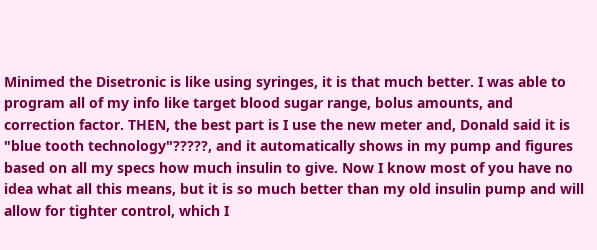Minimed the Disetronic is like using syringes, it is that much better. I was able to program all of my info like target blood sugar range, bolus amounts, and correction factor. THEN, the best part is I use the new meter and, Donald said it is "blue tooth technology"?????, and it automatically shows in my pump and figures based on all my specs how much insulin to give. Now I know most of you have no idea what all this means, but it is so much better than my old insulin pump and will allow for tighter control, which I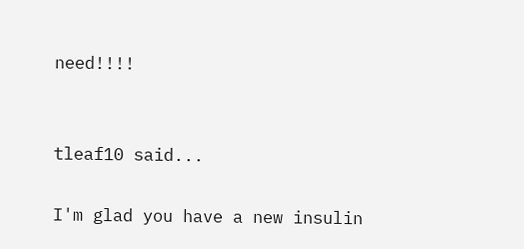need!!!!


tleaf10 said...

I'm glad you have a new insulin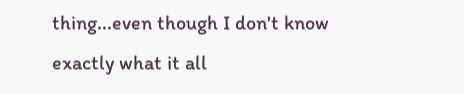thing...even though I don't know exactly what it all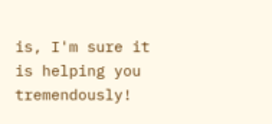is, I'm sure it is helping you tremendously!